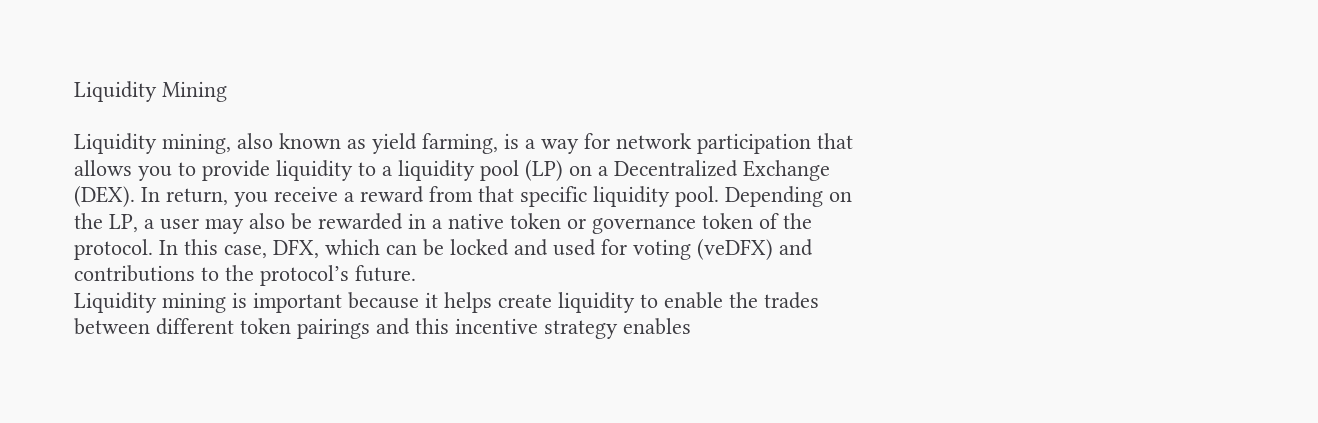Liquidity Mining

Liquidity mining, also known as yield farming, is a way for network participation that allows you to provide liquidity to a liquidity pool (LP) on a Decentralized Exchange (DEX). In return, you receive a reward from that specific liquidity pool. Depending on the LP, a user may also be rewarded in a native token or governance token of the protocol. In this case, DFX, which can be locked and used for voting (veDFX) and contributions to the protocol’s future.
Liquidity mining is important because it helps create liquidity to enable the trades between different token pairings and this incentive strategy enables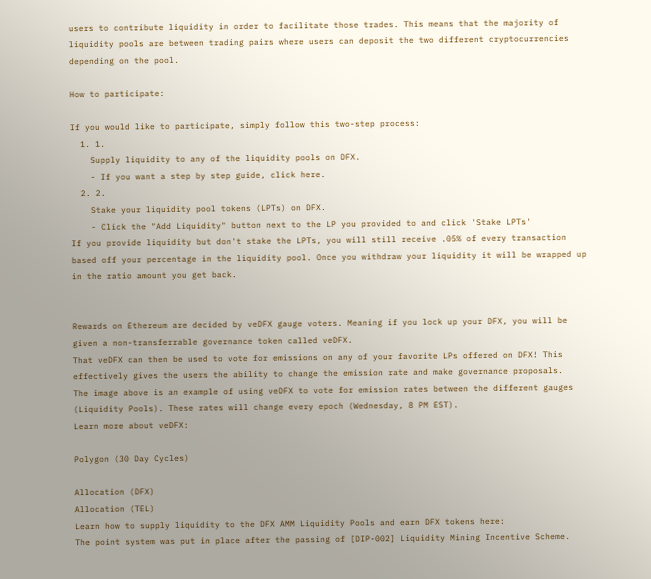users to contribute liquidity in order to facilitate those trades. This means that the majority of liquidity pools are between trading pairs where users can deposit the two different cryptocurrencies depending on the pool.

How to participate:

If you would like to participate, simply follow this two-step process:
  1. 1.
    Supply liquidity to any of the liquidity pools on DFX.
    - If you want a step by step guide, click here.
  2. 2.
    Stake your liquidity pool tokens (LPTs) on DFX.
    - Click the "Add Liquidity" button next to the LP you provided to and click 'Stake LPTs'
If you provide liquidity but don't stake the LPTs, you will still receive .05% of every transaction based off your percentage in the liquidity pool. Once you withdraw your liquidity it will be wrapped up in the ratio amount you get back.


Rewards on Ethereum are decided by veDFX gauge voters. Meaning if you lock up your DFX, you will be given a non-transferrable governance token called veDFX.
That veDFX can then be used to vote for emissions on any of your favorite LPs offered on DFX! This effectively gives the users the ability to change the emission rate and make governance proposals.
The image above is an example of using veDFX to vote for emission rates between the different gauges (Liquidity Pools). These rates will change every epoch (Wednesday, 8 PM EST).
Learn more about veDFX:

Polygon (30 Day Cycles)

Allocation (DFX)
Allocation (TEL)
Learn how to supply liquidity to the DFX AMM Liquidity Pools and earn DFX tokens here:
The point system was put in place after the passing of [DIP-002] Liquidity Mining Incentive Scheme.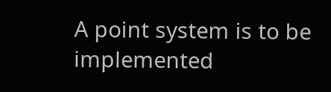A point system is to be implemented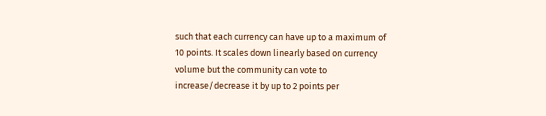such that each currency can have up to a maximum of 10 points. It scales down linearly based on currency volume but the community can vote to increase/decrease it by up to 2 points per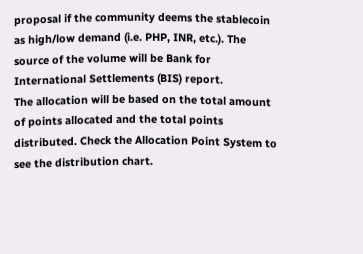proposal if the community deems the stablecoin as high/low demand (i.e. PHP, INR, etc.). The source of the volume will be Bank for International Settlements (BIS) report.
The allocation will be based on the total amount of points allocated and the total points distributed. Check the Allocation Point System to see the distribution chart.